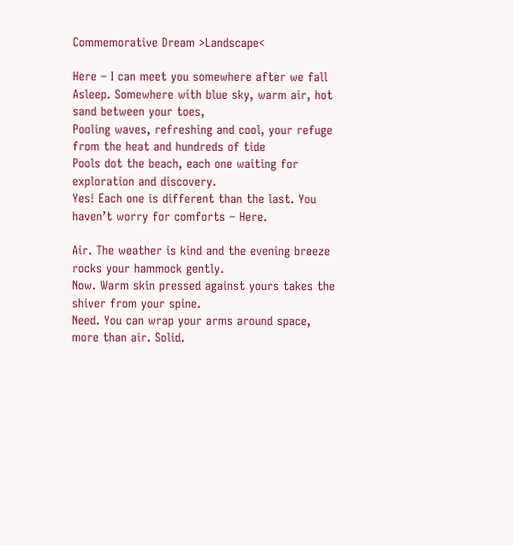Commemorative Dream >Landscape<

Here – I can meet you somewhere after we fall
Asleep. Somewhere with blue sky, warm air, hot sand between your toes,
Pooling waves, refreshing and cool, your refuge from the heat and hundreds of tide
Pools dot the beach, each one waiting for exploration and discovery.
Yes! Each one is different than the last. You haven’t worry for comforts – Here.

Air. The weather is kind and the evening breeze rocks your hammock gently.
Now. Warm skin pressed against yours takes the shiver from your spine.
Need. You can wrap your arms around space, more than air. Solid.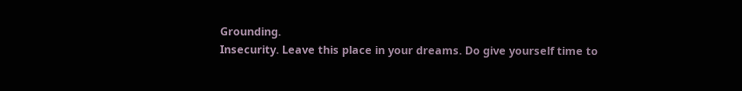Grounding.
Insecurity. Leave this place in your dreams. Do give yourself time to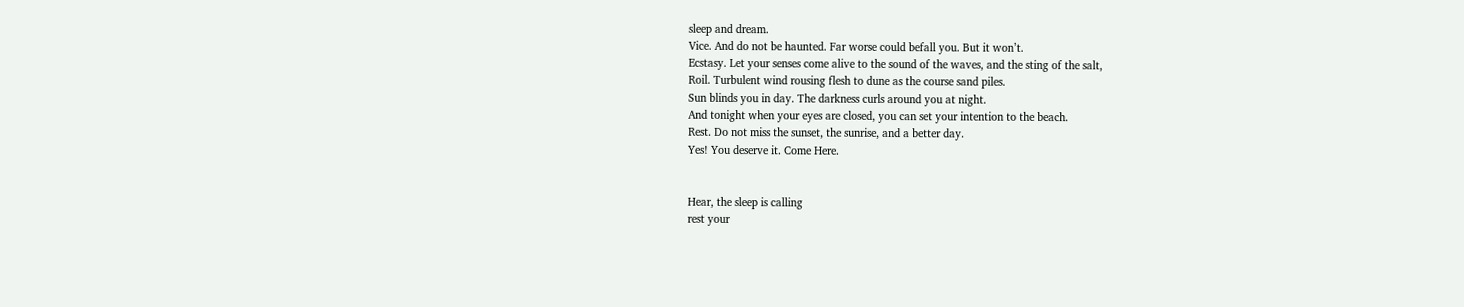sleep and dream.
Vice. And do not be haunted. Far worse could befall you. But it won’t.
Ecstasy. Let your senses come alive to the sound of the waves, and the sting of the salt,
Roil. Turbulent wind rousing flesh to dune as the course sand piles.
Sun blinds you in day. The darkness curls around you at night.
And tonight when your eyes are closed, you can set your intention to the beach.
Rest. Do not miss the sunset, the sunrise, and a better day.
Yes! You deserve it. Come Here.


Hear, the sleep is calling
rest your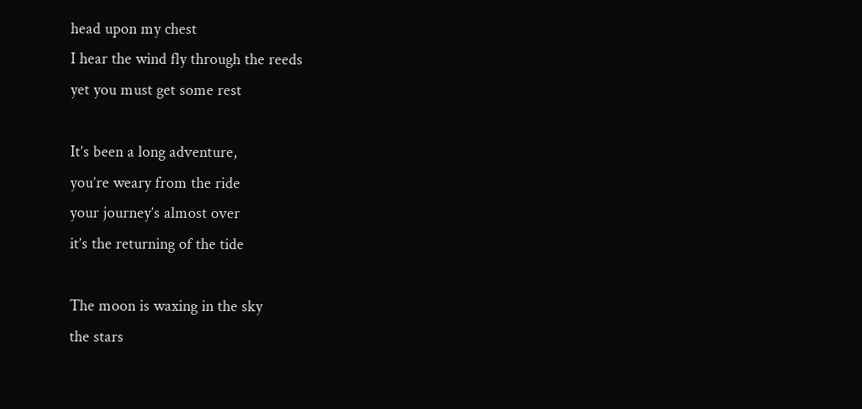head upon my chest
I hear the wind fly through the reeds
yet you must get some rest

It’s been a long adventure,
you’re weary from the ride
your journey’s almost over
it’s the returning of the tide

The moon is waxing in the sky
the stars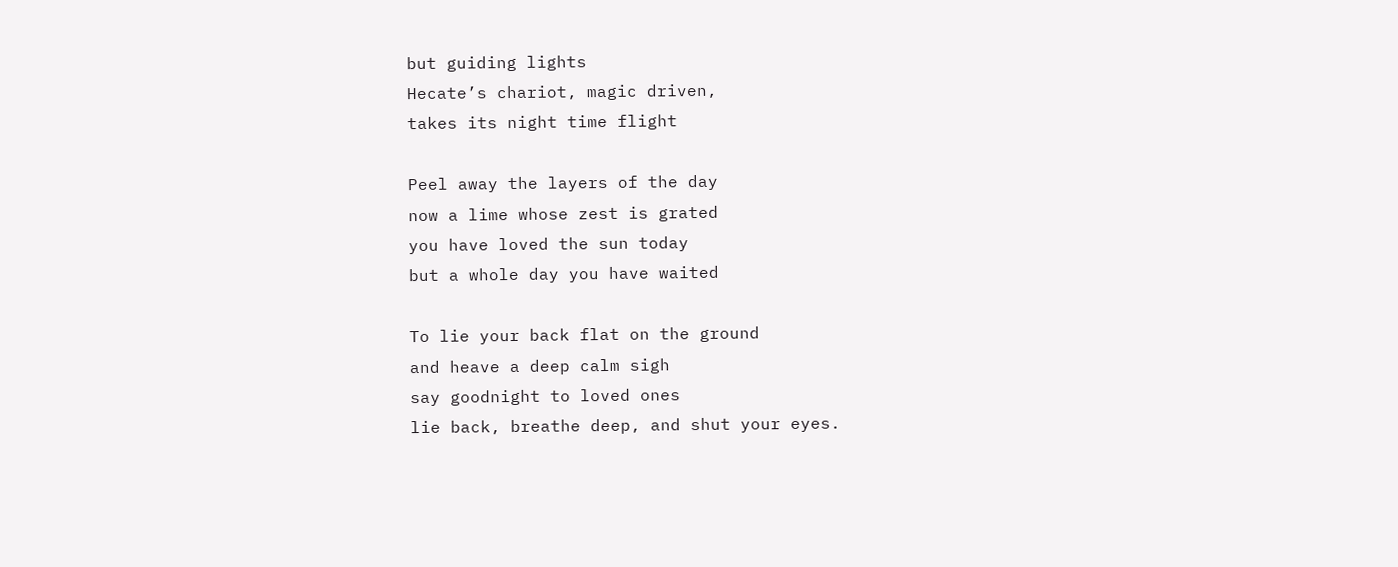but guiding lights
Hecate’s chariot, magic driven,
takes its night time flight

Peel away the layers of the day
now a lime whose zest is grated
you have loved the sun today
but a whole day you have waited

To lie your back flat on the ground
and heave a deep calm sigh
say goodnight to loved ones
lie back, breathe deep, and shut your eyes.